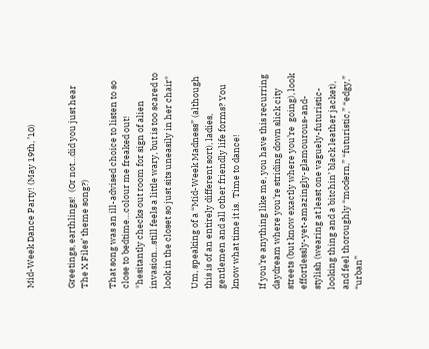Mid-Week Dance Party! (May 19th, ’10)


Greetings, earthlings!  (Or not…did you just hear The X Files’ theme song?)

That song was an ill-advised choice to listen to so close to bedtime…colour me freaked out! *hesitantly checks out room for sign of alien invasion…still feels a little wary, but is too scared to look in the closet so just sits uneasily in her chair*

Um, speaking of a “Mid-Week Madness” (although this is of an entirely different sort), ladies, gentlemen and all other friendly life forms? You know what time it is.  Time to dance!

If you’re anything like me, you have this recurring daydream where you’re striding down slick city streets (but know exactly where you’re  going), look effortlessly-yet-amazingly-glamourous-and-stylish (wearing at least one vaguely-futuristic-looking thing and a bitchin’ black leather jacket), and feel thoroughly “modern,” “futuristic,” “edgy,” “urban”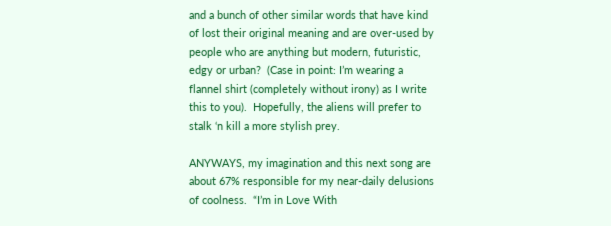and a bunch of other similar words that have kind of lost their original meaning and are over-used by people who are anything but modern, futuristic, edgy or urban?  (Case in point: I’m wearing a flannel shirt (completely without irony) as I write this to you).  Hopefully, the aliens will prefer to stalk ‘n kill a more stylish prey.

ANYWAYS, my imagination and this next song are about 67% responsible for my near-daily delusions of coolness.  “I’m in Love With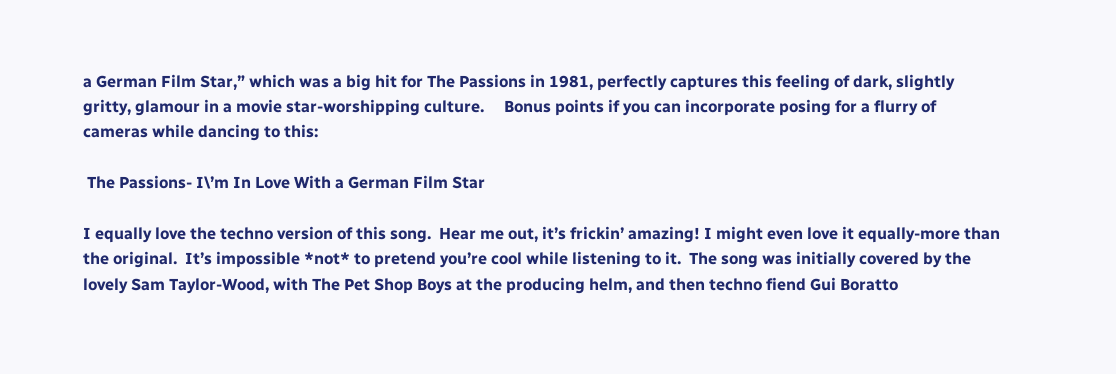a German Film Star,” which was a big hit for The Passions in 1981, perfectly captures this feeling of dark, slightly gritty, glamour in a movie star-worshipping culture.     Bonus points if you can incorporate posing for a flurry of cameras while dancing to this:

 The Passions- I\’m In Love With a German Film Star

I equally love the techno version of this song.  Hear me out, it’s frickin’ amazing! I might even love it equally-more than the original.  It’s impossible *not* to pretend you’re cool while listening to it.  The song was initially covered by the lovely Sam Taylor-Wood, with The Pet Shop Boys at the producing helm, and then techno fiend Gui Boratto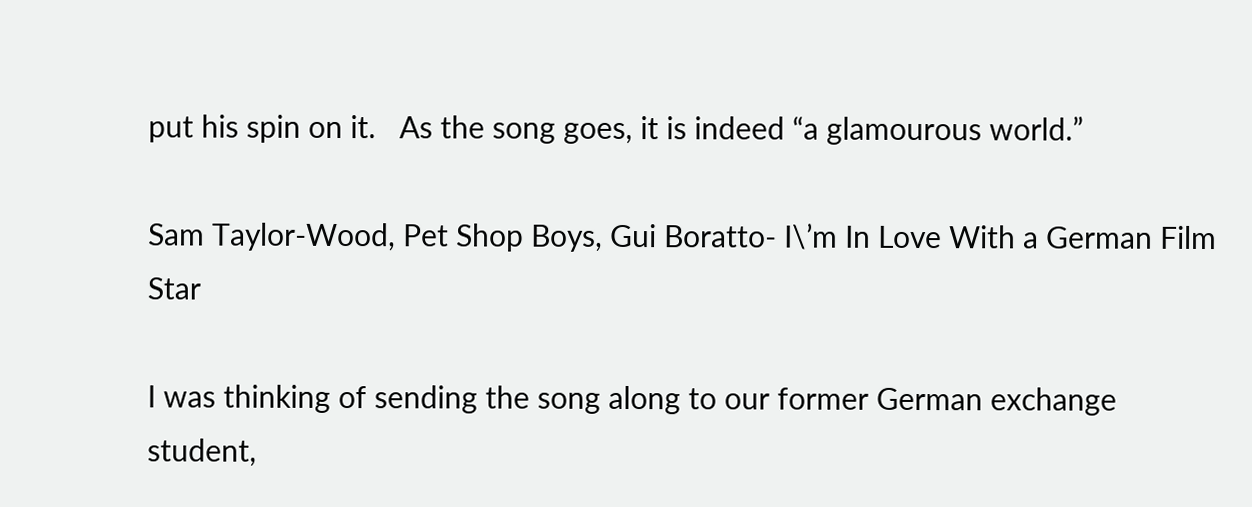put his spin on it.   As the song goes, it is indeed “a glamourous world.”

Sam Taylor-Wood, Pet Shop Boys, Gui Boratto- I\’m In Love With a German Film Star

I was thinking of sending the song along to our former German exchange student,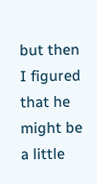but then I figured that he might be a little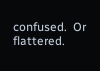confused.  Or flattered.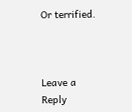Or terrified.



Leave a Reply